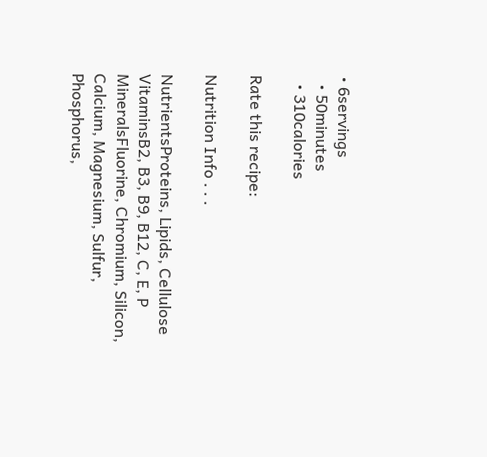• 6servings
  • 50minutes
  • 310calories

Rate this recipe:

Nutrition Info . . .

NutrientsProteins, Lipids, Cellulose
VitaminsB2, B3, B9, B12, C, E, P
MineralsFluorine, Chromium, Silicon, Calcium, Magnesium, Sulfur, Phosphorus,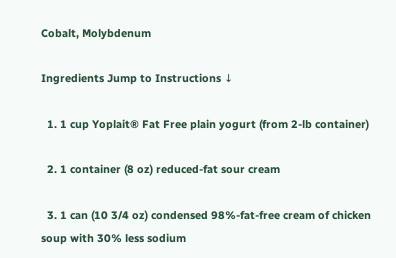Cobalt, Molybdenum

Ingredients Jump to Instructions ↓

  1. 1 cup Yoplait® Fat Free plain yogurt (from 2-lb container)

  2. 1 container (8 oz) reduced-fat sour cream

  3. 1 can (10 3/4 oz) condensed 98%-fat-free cream of chicken soup with 30% less sodium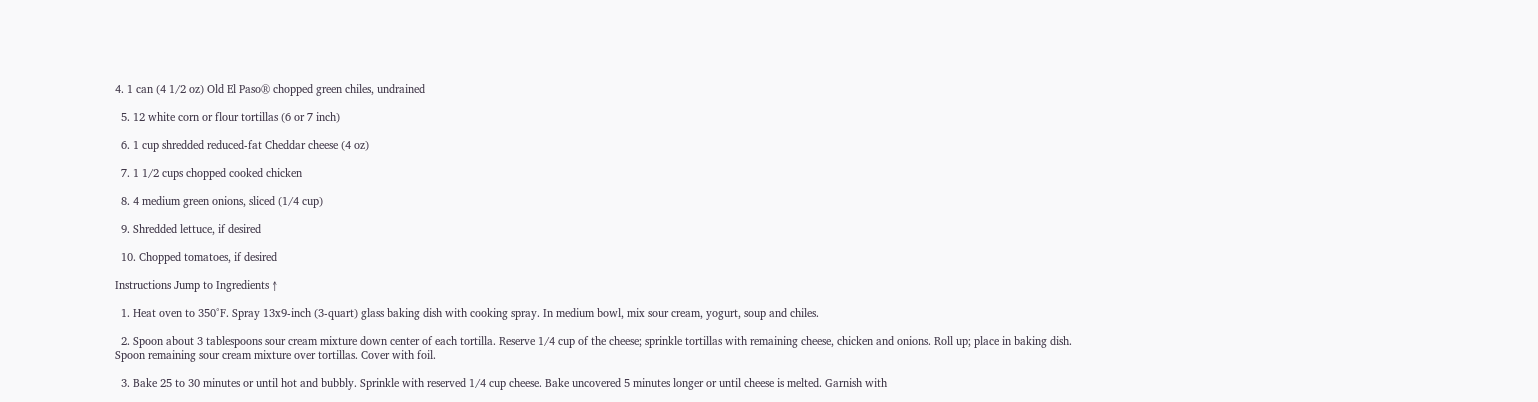4. 1 can (4 1/2 oz) Old El Paso® chopped green chiles, undrained

  5. 12 white corn or flour tortillas (6 or 7 inch)

  6. 1 cup shredded reduced-fat Cheddar cheese (4 oz)

  7. 1 1/2 cups chopped cooked chicken

  8. 4 medium green onions, sliced (1/4 cup)

  9. Shredded lettuce, if desired

  10. Chopped tomatoes, if desired

Instructions Jump to Ingredients ↑

  1. Heat oven to 350°F. Spray 13x9-inch (3-quart) glass baking dish with cooking spray. In medium bowl, mix sour cream, yogurt, soup and chiles.

  2. Spoon about 3 tablespoons sour cream mixture down center of each tortilla. Reserve 1/4 cup of the cheese; sprinkle tortillas with remaining cheese, chicken and onions. Roll up; place in baking dish. Spoon remaining sour cream mixture over tortillas. Cover with foil.

  3. Bake 25 to 30 minutes or until hot and bubbly. Sprinkle with reserved 1/4 cup cheese. Bake uncovered 5 minutes longer or until cheese is melted. Garnish with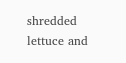shredded lettuce and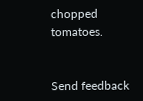chopped tomatoes.


Send feedback